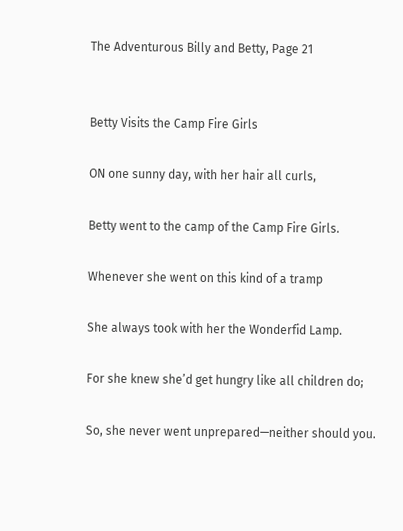The Adventurous Billy and Betty, Page 21


Betty Visits the Camp Fire Girls

ON one sunny day, with her hair all curls,

Betty went to the camp of the Camp Fire Girls.

Whenever she went on this kind of a tramp

She always took with her the Wonderfid Lamp.

For she knew she’d get hungry like all children do;

So, she never went unprepared—neither should you.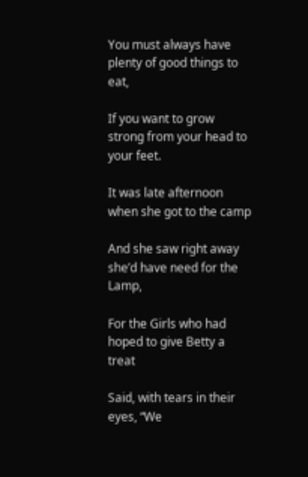You must always have plenty of good things to eat,

If you want to grow strong from your head to your feet.

It was late afternoon when she got to the camp

And she saw right away she’d have need for the Lamp,

For the Girls who had hoped to give Betty a treat

Said, with tears in their eyes, “We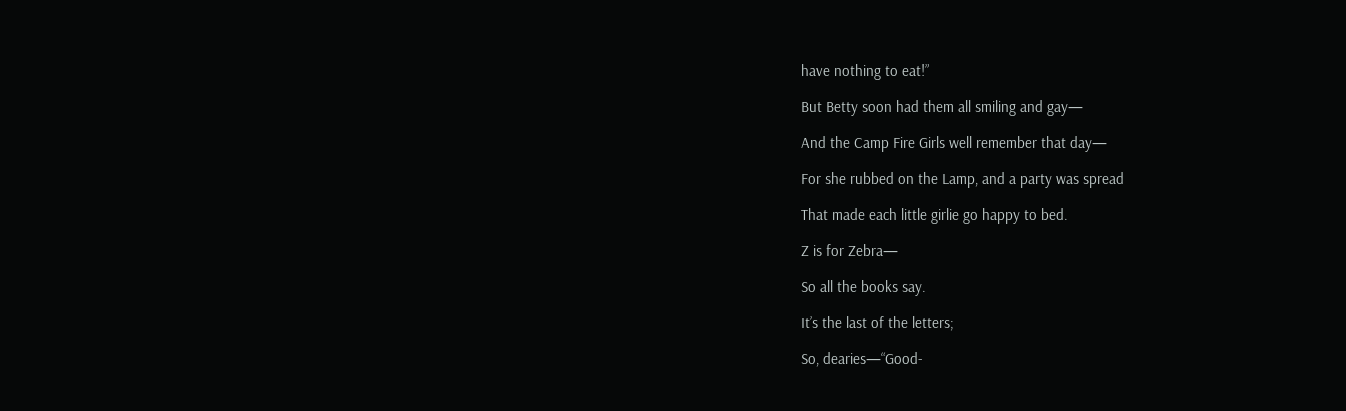have nothing to eat!”

But Betty soon had them all smiling and gay—

And the Camp Fire Girls well remember that day—

For she rubbed on the Lamp, and a party was spread

That made each little girlie go happy to bed.

Z is for Zebra—

So all the books say.

It’s the last of the letters;

So, dearies—“Good-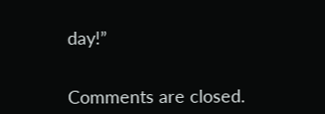day!”


Comments are closed.